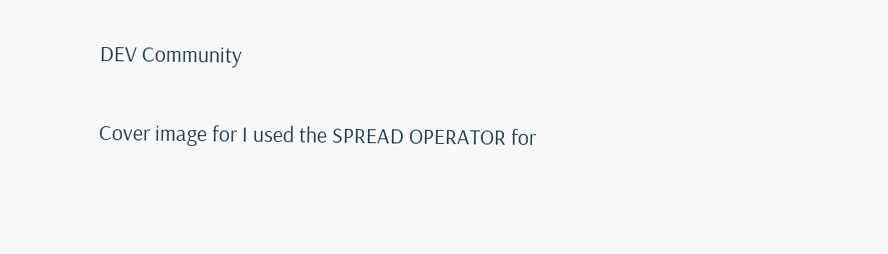DEV Community

Cover image for I used the SPREAD OPERATOR for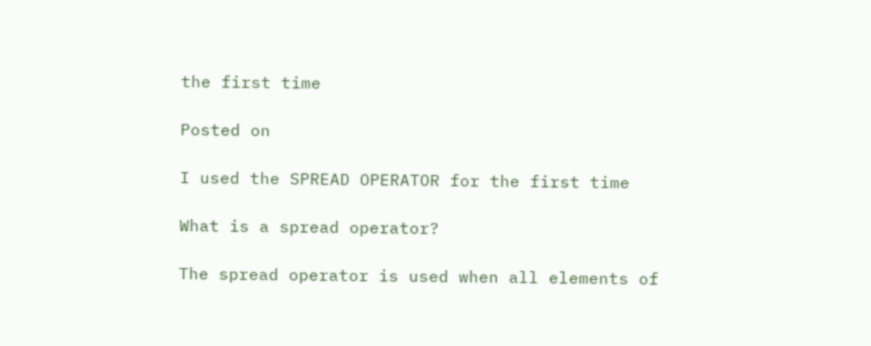the first time

Posted on

I used the SPREAD OPERATOR for the first time

What is a spread operator?

The spread operator is used when all elements of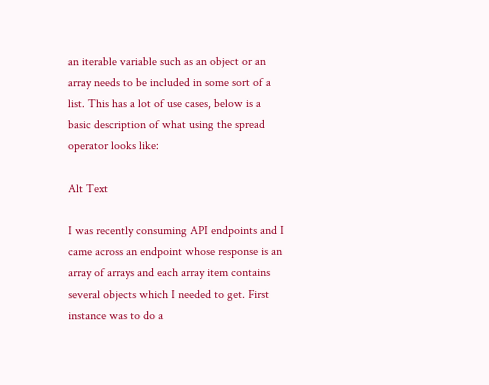an iterable variable such as an object or an array needs to be included in some sort of a list. This has a lot of use cases, below is a basic description of what using the spread operator looks like:

Alt Text

I was recently consuming API endpoints and I came across an endpoint whose response is an array of arrays and each array item contains several objects which I needed to get. First instance was to do a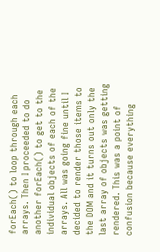forEach() to loop through each arrays. Then I proceeded to do another forEach() to get to the individual objects of each of the arrays. All was going fine until I decided to render those items to the DOM and it turns out only the last array of objects was getting rendered. This was a point of confusion because everything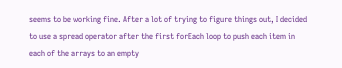seems to be working fine. After a lot of trying to figure things out, I decided to use a spread operator after the first forEach loop to push each item in each of the arrays to an empty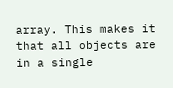array. This makes it that all objects are in a single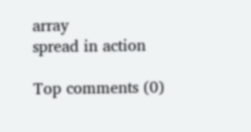array
spread in action

Top comments (0)